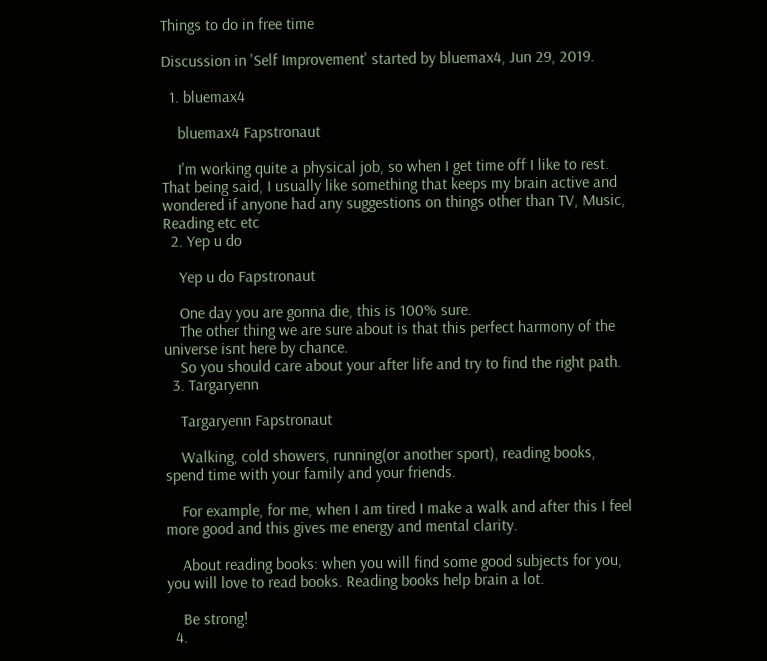Things to do in free time

Discussion in 'Self Improvement' started by bluemax4, Jun 29, 2019.

  1. bluemax4

    bluemax4 Fapstronaut

    I'm working quite a physical job, so when I get time off I like to rest. That being said, I usually like something that keeps my brain active and wondered if anyone had any suggestions on things other than TV, Music, Reading etc etc
  2. Yep u do

    Yep u do Fapstronaut

    One day you are gonna die, this is 100% sure.
    The other thing we are sure about is that this perfect harmony of the universe isnt here by chance.
    So you should care about your after life and try to find the right path.
  3. Targaryenn

    Targaryenn Fapstronaut

    Walking, cold showers, running(or another sport), reading books, spend time with your family and your friends.

    For example, for me, when I am tired I make a walk and after this I feel more good and this gives me energy and mental clarity.

    About reading books: when you will find some good subjects for you, you will love to read books. Reading books help brain a lot.

    Be strong!
  4.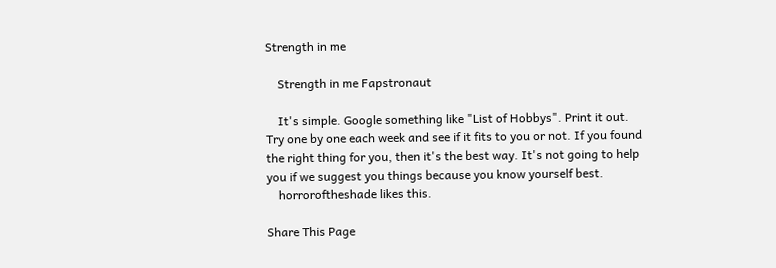Strength in me

    Strength in me Fapstronaut

    It's simple. Google something like "List of Hobbys". Print it out. Try one by one each week and see if it fits to you or not. If you found the right thing for you, then it's the best way. It's not going to help you if we suggest you things because you know yourself best.
    horroroftheshade likes this.

Share This Page